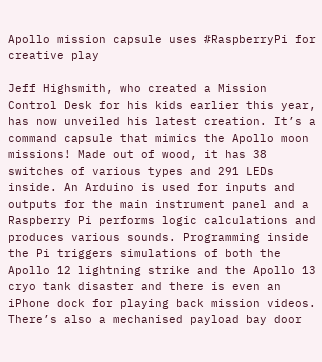Apollo mission capsule uses #RaspberryPi for creative play

Jeff Highsmith, who created a Mission Control Desk for his kids earlier this year, has now unveiled his latest creation. It’s a command capsule that mimics the Apollo moon missions! Made out of wood, it has 38 switches of various types and 291 LEDs inside. An Arduino is used for inputs and outputs for the main instrument panel and a Raspberry Pi performs logic calculations and produces various sounds. Programming inside the Pi triggers simulations of both the Apollo 12 lightning strike and the Apollo 13 cryo tank disaster and there is even an iPhone dock for playing back mission videos. There’s also a mechanised payload bay door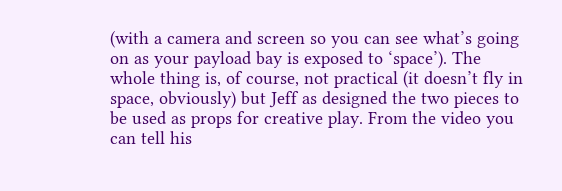(with a camera and screen so you can see what’s going on as your payload bay is exposed to ‘space’). The whole thing is, of course, not practical (it doesn’t fly in space, obviously) but Jeff as designed the two pieces to be used as props for creative play. From the video you can tell his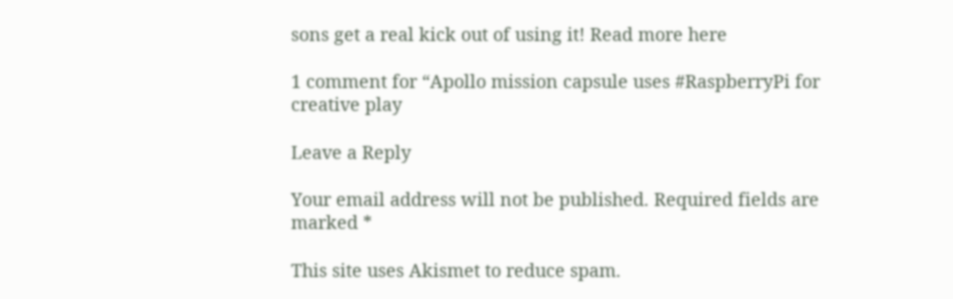sons get a real kick out of using it! Read more here

1 comment for “Apollo mission capsule uses #RaspberryPi for creative play

Leave a Reply

Your email address will not be published. Required fields are marked *

This site uses Akismet to reduce spam.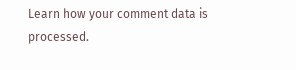Learn how your comment data is processed.